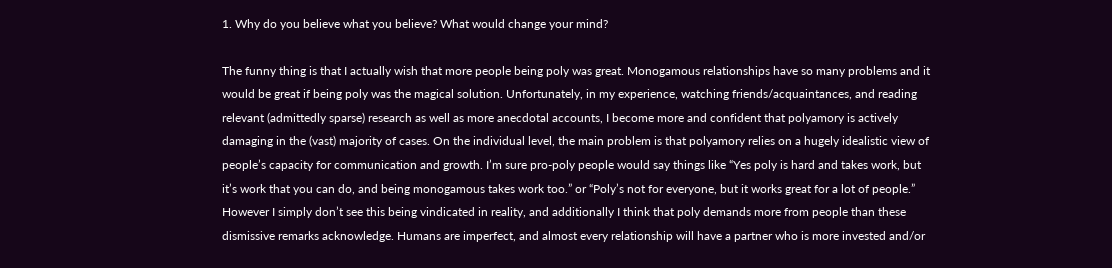1. Why do you believe what you believe? What would change your mind?

The funny thing is that I actually wish that more people being poly was great. Monogamous relationships have so many problems and it would be great if being poly was the magical solution. Unfortunately, in my experience, watching friends/acquaintances, and reading relevant (admittedly sparse) research as well as more anecdotal accounts, I become more and confident that polyamory is actively damaging in the (vast) majority of cases. On the individual level, the main problem is that polyamory relies on a hugely idealistic view of people’s capacity for communication and growth. I’m sure pro-poly people would say things like “Yes poly is hard and takes work, but it’s work that you can do, and being monogamous takes work too.” or “Poly’s not for everyone, but it works great for a lot of people.” However I simply don’t see this being vindicated in reality, and additionally I think that poly demands more from people than these dismissive remarks acknowledge. Humans are imperfect, and almost every relationship will have a partner who is more invested and/or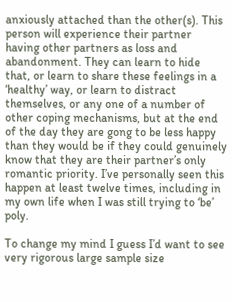anxiously attached than the other(s). This person will experience their partner having other partners as loss and abandonment. They can learn to hide that, or learn to share these feelings in a ‘healthy’ way, or learn to distract themselves, or any one of a number of other coping mechanisms, but at the end of the day they are gong to be less happy than they would be if they could genuinely know that they are their partner’s only romantic priority. I’ve personally seen this happen at least twelve times, including in my own life when I was still trying to ‘be’ poly.

To change my mind I guess I’d want to see very rigorous large sample size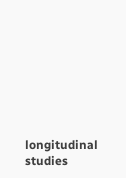longitudinal studies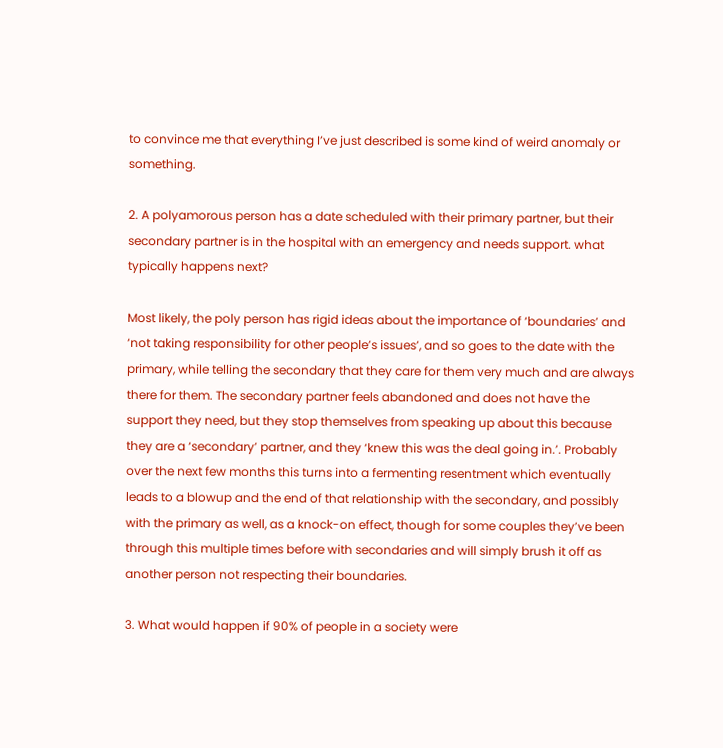to convince me that everything I’ve just described is some kind of weird anomaly or something.

2. A polyamorous person has a date scheduled with their primary partner, but their secondary partner is in the hospital with an emergency and needs support. what typically happens next?

Most likely, the poly person has rigid ideas about the importance of ‘boundaries’ and ‘not taking responsibility for other people’s issues’, and so goes to the date with the primary, while telling the secondary that they care for them very much and are always there for them. The secondary partner feels abandoned and does not have the support they need, but they stop themselves from speaking up about this because they are a ‘secondary’ partner, and they ‘knew this was the deal going in.’. Probably over the next few months this turns into a fermenting resentment which eventually leads to a blowup and the end of that relationship with the secondary, and possibly with the primary as well, as a knock-on effect, though for some couples they’ve been through this multiple times before with secondaries and will simply brush it off as another person not respecting their boundaries.

3. What would happen if 90% of people in a society were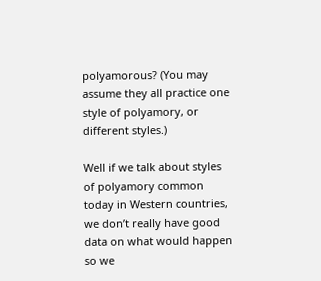polyamorous? (You may assume they all practice one style of polyamory, or different styles.)

Well if we talk about styles of polyamory common today in Western countries, we don’t really have good data on what would happen so we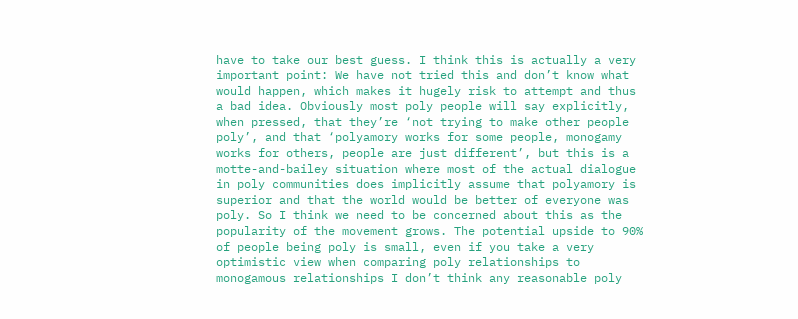have to take our best guess. I think this is actually a very important point: We have not tried this and don’t know what would happen, which makes it hugely risk to attempt and thus a bad idea. Obviously most poly people will say explicitly, when pressed, that they’re ‘not trying to make other people poly’, and that ‘polyamory works for some people, monogamy works for others, people are just different’, but this is a motte-and-bailey situation where most of the actual dialogue in poly communities does implicitly assume that polyamory is superior and that the world would be better of everyone was poly. So I think we need to be concerned about this as the popularity of the movement grows. The potential upside to 90% of people being poly is small, even if you take a very optimistic view when comparing poly relationships to monogamous relationships I don’t think any reasonable poly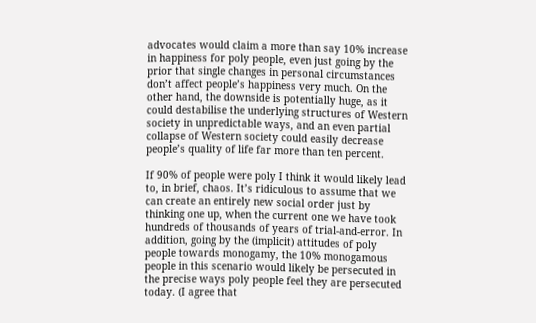advocates would claim a more than say 10% increase in happiness for poly people, even just going by the prior that single changes in personal circumstances don’t affect people’s happiness very much. On the other hand, the downside is potentially huge, as it could destabilise the underlying structures of Western society in unpredictable ways, and an even partial collapse of Western society could easily decrease people’s quality of life far more than ten percent.

If 90% of people were poly I think it would likely lead to, in brief, chaos. It’s ridiculous to assume that we can create an entirely new social order just by thinking one up, when the current one we have took hundreds of thousands of years of trial-and-error. In addition, going by the (implicit) attitudes of poly people towards monogamy, the 10% monogamous people in this scenario would likely be persecuted in the precise ways poly people feel they are persecuted today. (I agree that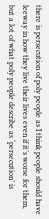there is persecution of poly people as I think people should have leeway in how they live their lives even if it’s worse for them, but a lot of what poly people describe as ‘persecution’ is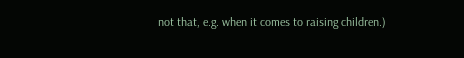not that, e.g. when it comes to raising children.)